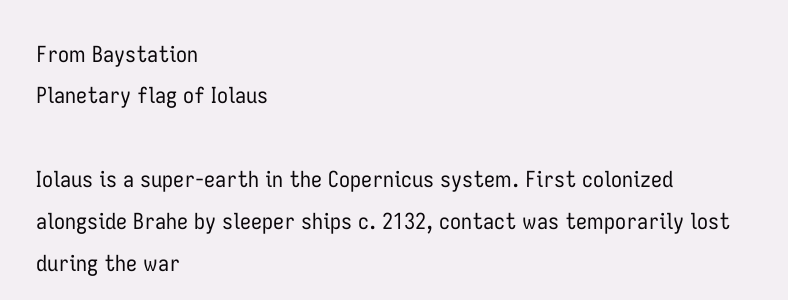From Baystation
Planetary flag of Iolaus

Iolaus is a super-earth in the Copernicus system. First colonized alongside Brahe by sleeper ships c. 2132, contact was temporarily lost during the war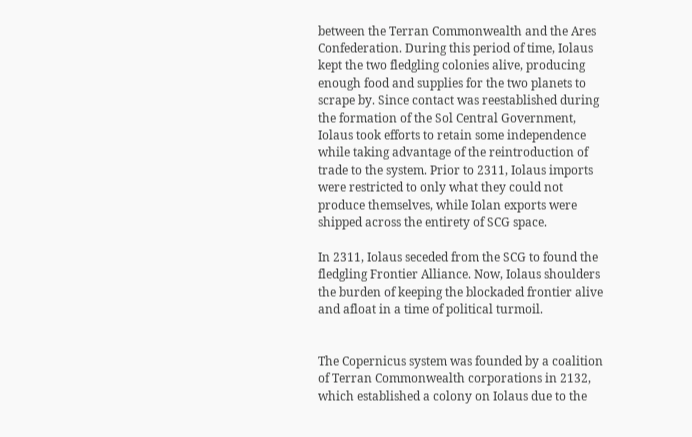between the Terran Commonwealth and the Ares Confederation. During this period of time, Iolaus kept the two fledgling colonies alive, producing enough food and supplies for the two planets to scrape by. Since contact was reestablished during the formation of the Sol Central Government, Iolaus took efforts to retain some independence while taking advantage of the reintroduction of trade to the system. Prior to 2311, Iolaus imports were restricted to only what they could not produce themselves, while Iolan exports were shipped across the entirety of SCG space.

In 2311, Iolaus seceded from the SCG to found the fledgling Frontier Alliance. Now, Iolaus shoulders the burden of keeping the blockaded frontier alive and afloat in a time of political turmoil.


The Copernicus system was founded by a coalition of Terran Commonwealth corporations in 2132, which established a colony on Iolaus due to the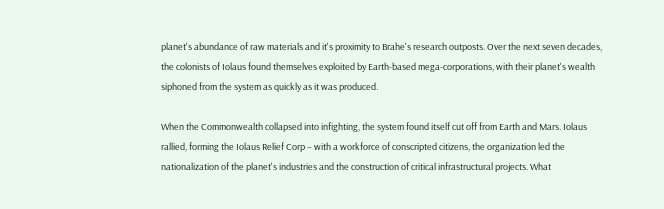planet's abundance of raw materials and it's proximity to Brahe's research outposts. Over the next seven decades, the colonists of Iolaus found themselves exploited by Earth-based mega-corporations, with their planet's wealth siphoned from the system as quickly as it was produced.

When the Commonwealth collapsed into infighting, the system found itself cut off from Earth and Mars. Iolaus rallied, forming the Iolaus Relief Corp – with a workforce of conscripted citizens, the organization led the nationalization of the planet's industries and the construction of critical infrastructural projects. What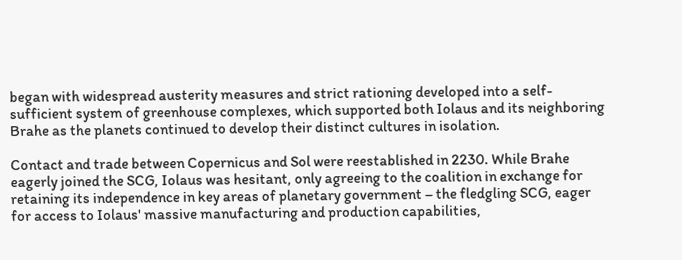began with widespread austerity measures and strict rationing developed into a self-sufficient system of greenhouse complexes, which supported both Iolaus and its neighboring Brahe as the planets continued to develop their distinct cultures in isolation.

Contact and trade between Copernicus and Sol were reestablished in 2230. While Brahe eagerly joined the SCG, Iolaus was hesitant, only agreeing to the coalition in exchange for retaining its independence in key areas of planetary government – the fledgling SCG, eager for access to Iolaus' massive manufacturing and production capabilities,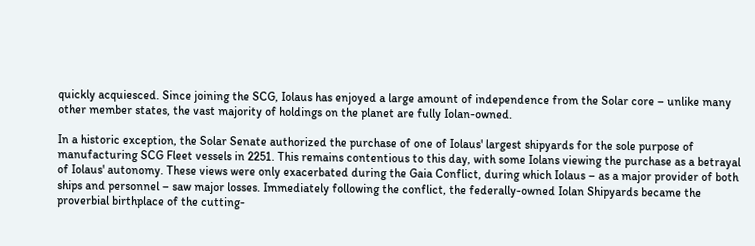quickly acquiesced. Since joining the SCG, Iolaus has enjoyed a large amount of independence from the Solar core – unlike many other member states, the vast majority of holdings on the planet are fully Iolan-owned.

In a historic exception, the Solar Senate authorized the purchase of one of Iolaus' largest shipyards for the sole purpose of manufacturing SCG Fleet vessels in 2251. This remains contentious to this day, with some Iolans viewing the purchase as a betrayal of Iolaus' autonomy. These views were only exacerbated during the Gaia Conflict, during which Iolaus – as a major provider of both ships and personnel – saw major losses. Immediately following the conflict, the federally-owned Iolan Shipyards became the proverbial birthplace of the cutting-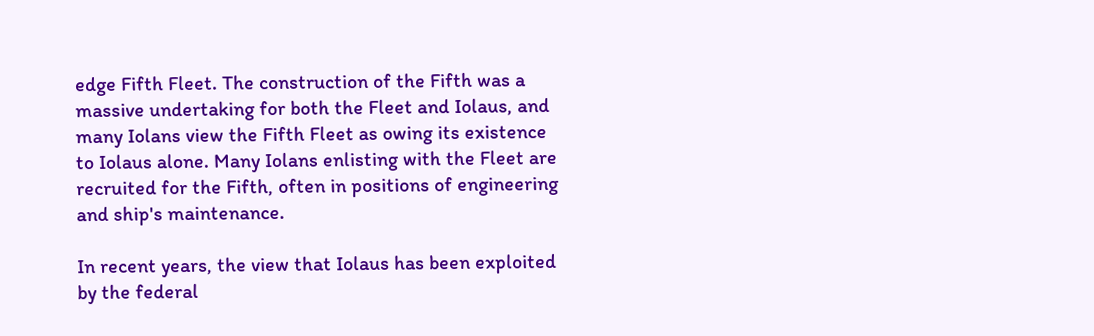edge Fifth Fleet. The construction of the Fifth was a massive undertaking for both the Fleet and Iolaus, and many Iolans view the Fifth Fleet as owing its existence to Iolaus alone. Many Iolans enlisting with the Fleet are recruited for the Fifth, often in positions of engineering and ship's maintenance.

In recent years, the view that Iolaus has been exploited by the federal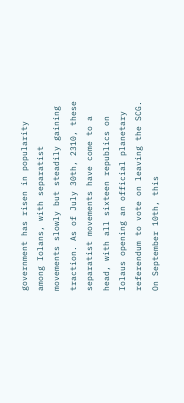government has risen in popularity among Iolans, with separatist movements slowly but steadily gaining traction. As of July 30th, 2310, these separatist movements have come to a head, with all sixteen republics on Iolaus opening an official planetary referendum to vote on leaving the SCG. On September 10th, this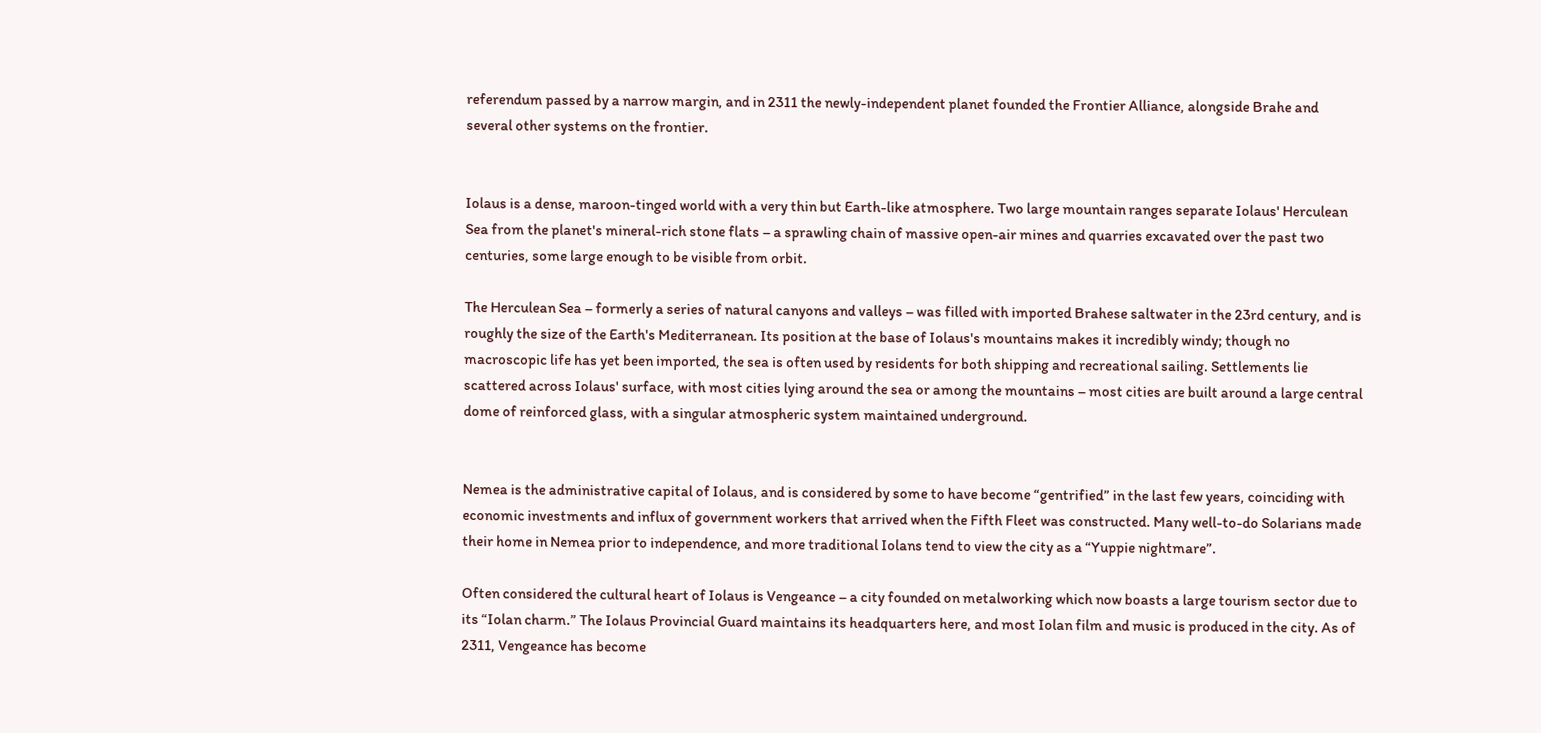referendum passed by a narrow margin, and in 2311 the newly-independent planet founded the Frontier Alliance, alongside Brahe and several other systems on the frontier.


Iolaus is a dense, maroon-tinged world with a very thin but Earth-like atmosphere. Two large mountain ranges separate Iolaus' Herculean Sea from the planet's mineral-rich stone flats – a sprawling chain of massive open-air mines and quarries excavated over the past two centuries, some large enough to be visible from orbit.

The Herculean Sea – formerly a series of natural canyons and valleys – was filled with imported Brahese saltwater in the 23rd century, and is roughly the size of the Earth's Mediterranean. Its position at the base of Iolaus's mountains makes it incredibly windy; though no macroscopic life has yet been imported, the sea is often used by residents for both shipping and recreational sailing. Settlements lie scattered across Iolaus' surface, with most cities lying around the sea or among the mountains – most cities are built around a large central dome of reinforced glass, with a singular atmospheric system maintained underground.


Nemea is the administrative capital of Iolaus, and is considered by some to have become “gentrified” in the last few years, coinciding with economic investments and influx of government workers that arrived when the Fifth Fleet was constructed. Many well-to-do Solarians made their home in Nemea prior to independence, and more traditional Iolans tend to view the city as a “Yuppie nightmare”.

Often considered the cultural heart of Iolaus is Vengeance – a city founded on metalworking which now boasts a large tourism sector due to its “Iolan charm.” The Iolaus Provincial Guard maintains its headquarters here, and most Iolan film and music is produced in the city. As of 2311, Vengeance has become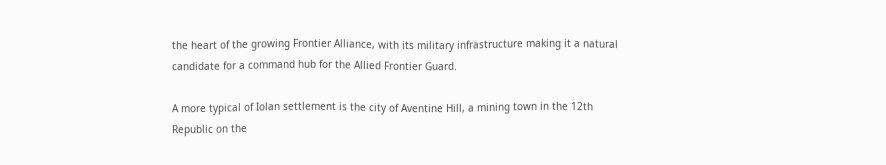the heart of the growing Frontier Alliance, with its military infrastructure making it a natural candidate for a command hub for the Allied Frontier Guard.

A more typical of Iolan settlement is the city of Aventine Hill, a mining town in the 12th Republic on the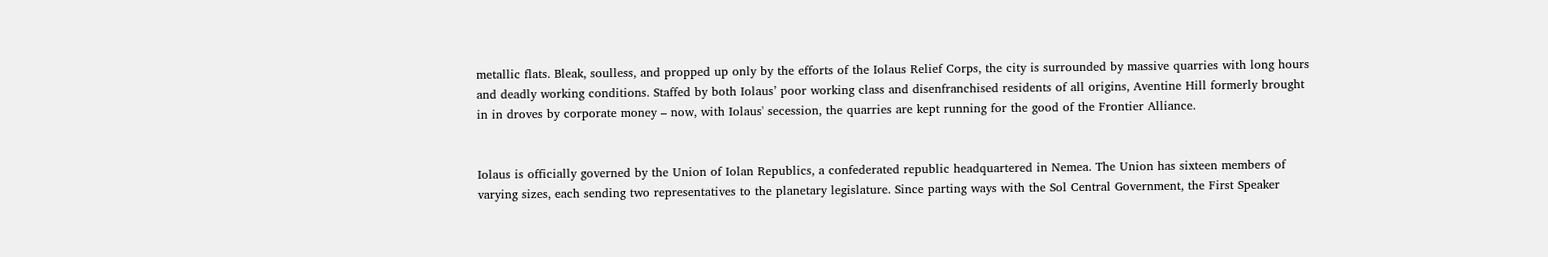metallic flats. Bleak, soulless, and propped up only by the efforts of the Iolaus Relief Corps, the city is surrounded by massive quarries with long hours and deadly working conditions. Staffed by both Iolaus’ poor working class and disenfranchised residents of all origins, Aventine Hill formerly brought in in droves by corporate money – now, with Iolaus' secession, the quarries are kept running for the good of the Frontier Alliance.


Iolaus is officially governed by the Union of Iolan Republics, a confederated republic headquartered in Nemea. The Union has sixteen members of varying sizes, each sending two representatives to the planetary legislature. Since parting ways with the Sol Central Government, the First Speaker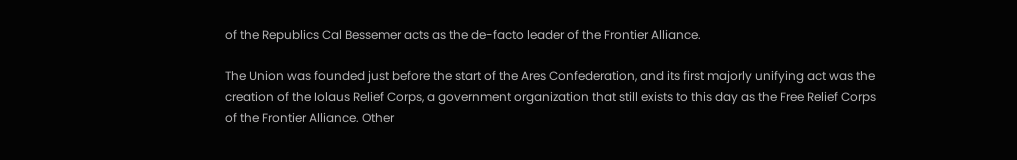of the Republics Cal Bessemer acts as the de-facto leader of the Frontier Alliance.

The Union was founded just before the start of the Ares Confederation, and its first majorly unifying act was the creation of the Iolaus Relief Corps, a government organization that still exists to this day as the Free Relief Corps of the Frontier Alliance. Other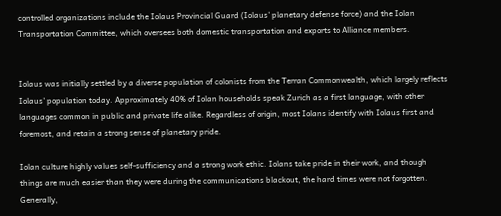controlled organizations include the Iolaus Provincial Guard (Iolaus' planetary defense force) and the Iolan Transportation Committee, which oversees both domestic transportation and exports to Alliance members.


Iolaus was initially settled by a diverse population of colonists from the Terran Commonwealth, which largely reflects Iolaus' population today. Approximately 40% of Iolan households speak Zurich as a first language, with other languages common in public and private life alike. Regardless of origin, most Iolans identify with Iolaus first and foremost, and retain a strong sense of planetary pride.

Iolan culture highly values self-sufficiency and a strong work ethic. Iolans take pride in their work, and though things are much easier than they were during the communications blackout, the hard times were not forgotten. Generally,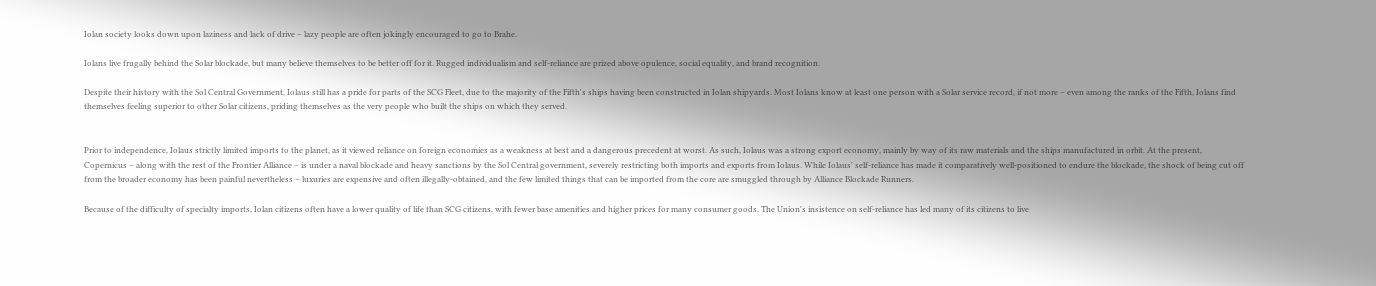Iolan society looks down upon laziness and lack of drive – lazy people are often jokingly encouraged to go to Brahe.

Iolans live frugally behind the Solar blockade, but many believe themselves to be better off for it. Rugged individualism and self-reliance are prized above opulence, social equality, and brand recognition.

Despite their history with the Sol Central Government, Iolaus still has a pride for parts of the SCG Fleet, due to the majority of the Fifth's ships having been constructed in Iolan shipyards. Most Iolans know at least one person with a Solar service record, if not more – even among the ranks of the Fifth, Iolans find themselves feeling superior to other Solar citizens, priding themselves as the very people who built the ships on which they served.


Prior to independence, Iolaus strictly limited imports to the planet, as it viewed reliance on foreign economies as a weakness at best and a dangerous precedent at worst. As such, Iolaus was a strong export economy, mainly by way of its raw materials and the ships manufactured in orbit. At the present, Copernicus – along with the rest of the Frontier Alliance – is under a naval blockade and heavy sanctions by the Sol Central government, severely restricting both imports and exports from Iolaus. While Iolaus' self-reliance has made it comparatively well-positioned to endure the blockade, the shock of being cut off from the broader economy has been painful nevertheless – luxuries are expensive and often illegally-obtained, and the few limited things that can be imported from the core are smuggled through by Alliance Blockade Runners.

Because of the difficulty of specialty imports, Iolan citizens often have a lower quality of life than SCG citizens, with fewer base amenities and higher prices for many consumer goods. The Union's insistence on self-reliance has led many of its citizens to live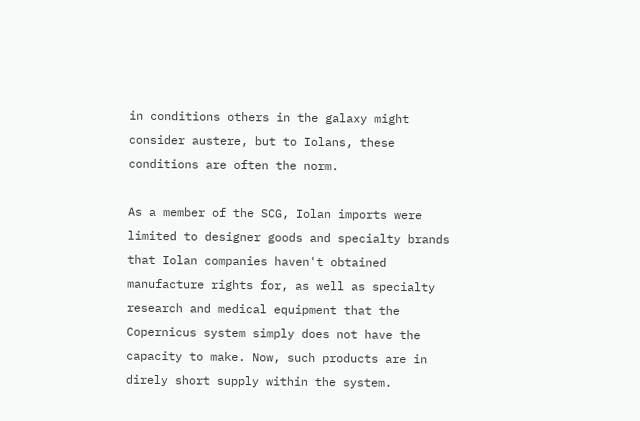in conditions others in the galaxy might consider austere, but to Iolans, these conditions are often the norm.

As a member of the SCG, Iolan imports were limited to designer goods and specialty brands that Iolan companies haven't obtained manufacture rights for, as well as specialty research and medical equipment that the Copernicus system simply does not have the capacity to make. Now, such products are in direly short supply within the system.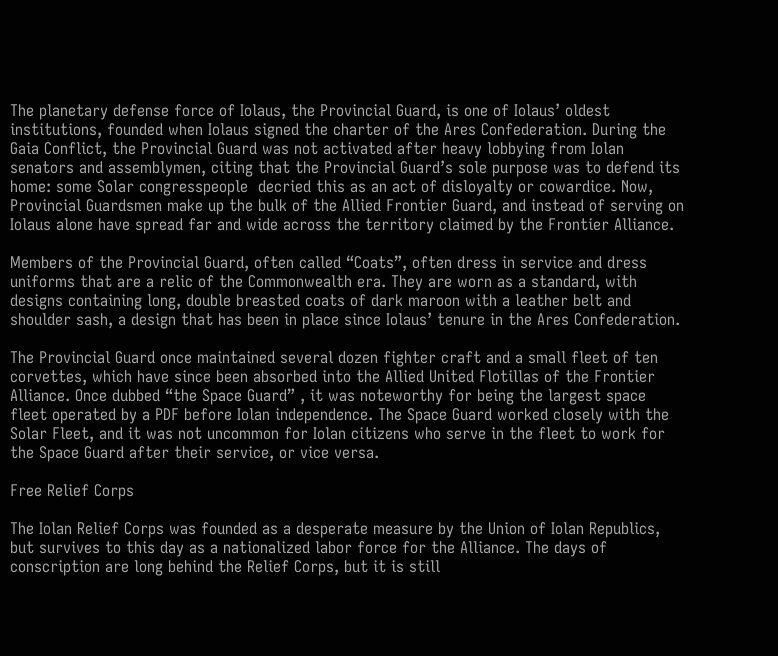The planetary defense force of Iolaus, the Provincial Guard, is one of Iolaus’ oldest institutions, founded when Iolaus signed the charter of the Ares Confederation. During the Gaia Conflict, the Provincial Guard was not activated after heavy lobbying from Iolan senators and assemblymen, citing that the Provincial Guard’s sole purpose was to defend its home: some Solar congresspeople  decried this as an act of disloyalty or cowardice. Now, Provincial Guardsmen make up the bulk of the Allied Frontier Guard, and instead of serving on Iolaus alone have spread far and wide across the territory claimed by the Frontier Alliance.

Members of the Provincial Guard, often called “Coats”, often dress in service and dress uniforms that are a relic of the Commonwealth era. They are worn as a standard, with designs containing long, double breasted coats of dark maroon with a leather belt and shoulder sash, a design that has been in place since Iolaus’ tenure in the Ares Confederation.

The Provincial Guard once maintained several dozen fighter craft and a small fleet of ten corvettes, which have since been absorbed into the Allied United Flotillas of the Frontier Alliance. Once dubbed “the Space Guard” , it was noteworthy for being the largest space fleet operated by a PDF before Iolan independence. The Space Guard worked closely with the Solar Fleet, and it was not uncommon for Iolan citizens who serve in the fleet to work for the Space Guard after their service, or vice versa.

Free Relief Corps

The Iolan Relief Corps was founded as a desperate measure by the Union of Iolan Republics, but survives to this day as a nationalized labor force for the Alliance. The days of conscription are long behind the Relief Corps, but it is still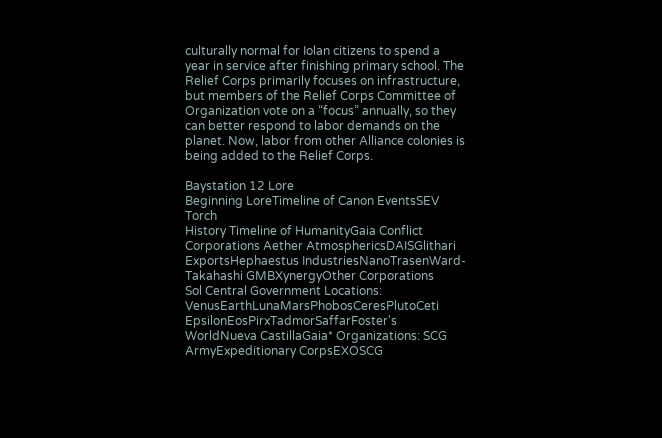culturally normal for Iolan citizens to spend a year in service after finishing primary school. The Relief Corps primarily focuses on infrastructure, but members of the Relief Corps Committee of Organization vote on a “focus” annually, so they can better respond to labor demands on the planet. Now, labor from other Alliance colonies is being added to the Relief Corps.

Baystation 12 Lore
Beginning LoreTimeline of Canon EventsSEV Torch
History Timeline of HumanityGaia Conflict
Corporations Aether AtmosphericsDAISGlithari ExportsHephaestus IndustriesNanoTrasenWard-Takahashi GMBXynergyOther Corporations
Sol Central Government Locations: VenusEarthLunaMarsPhobosCeresPlutoCeti EpsilonEosPirxTadmorSaffarFoster's WorldNueva CastillaGaia* Organizations: SCG ArmyExpeditionary CorpsEXOSCG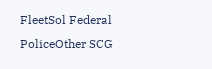FleetSol Federal PoliceOther SCG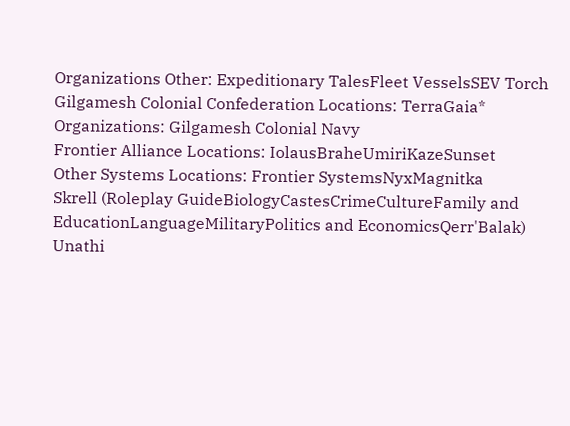Organizations Other: Expeditionary TalesFleet VesselsSEV Torch
Gilgamesh Colonial Confederation Locations: TerraGaia* Organizations: Gilgamesh Colonial Navy
Frontier Alliance Locations: IolausBraheUmiriKazeSunset
Other Systems Locations: Frontier SystemsNyxMagnitka
Skrell (Roleplay GuideBiologyCastesCrimeCultureFamily and EducationLanguageMilitaryPolitics and EconomicsQerr'Balak)
Unathi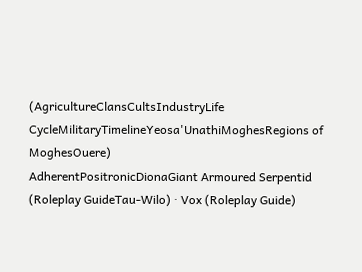(AgricultureClansCultsIndustryLife CycleMilitaryTimelineYeosa'UnathiMoghesRegions of MoghesOuere)
AdherentPositronicDionaGiant Armoured Serpentid (Roleplay GuideTau-Wilo) ∙ Vox (Roleplay Guide)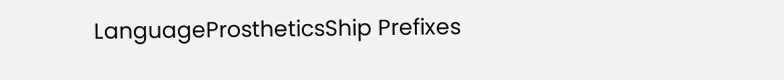LanguageProstheticsShip Prefixes